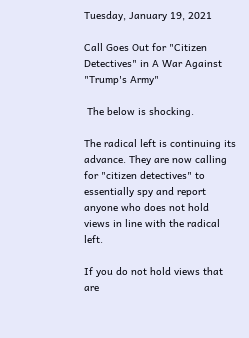Tuesday, January 19, 2021

Call Goes Out for "Citizen Detectives" in A War Against "Trump's Army"

 The below is shocking.

The radical left is continuing its advance. They are now calling for "citizen detectives" to essentially spy and report anyone who does not hold views in line with the radical left.

If you do not hold views that are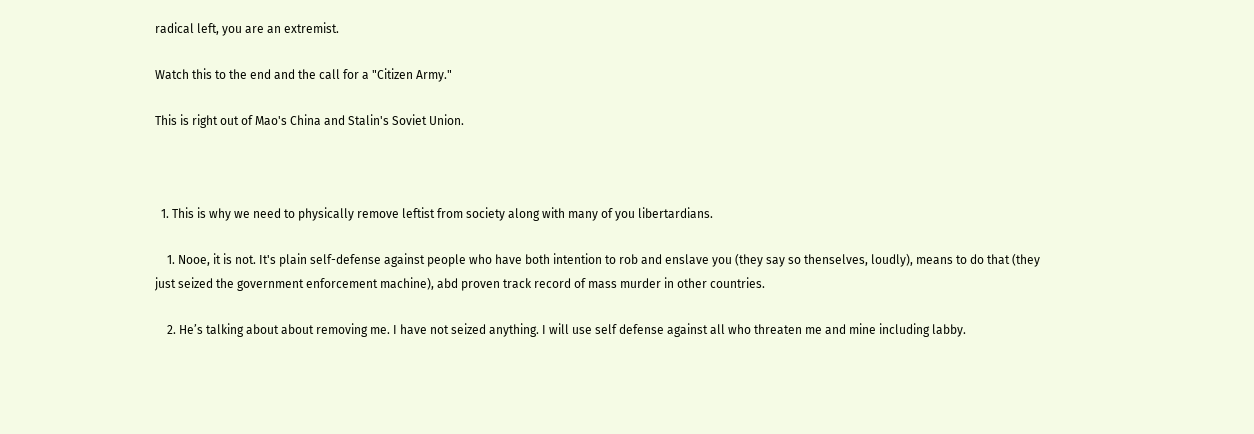radical left, you are an extremist.

Watch this to the end and the call for a "Citizen Army."

This is right out of Mao's China and Stalin's Soviet Union.



  1. This is why we need to physically remove leftist from society along with many of you libertardians.

    1. Nooe, it is not. It's plain self-defense against people who have both intention to rob and enslave you (they say so thenselves, loudly), means to do that (they just seized the government enforcement machine), abd proven track record of mass murder in other countries.

    2. He’s talking about about removing me. I have not seized anything. I will use self defense against all who threaten me and mine including labby.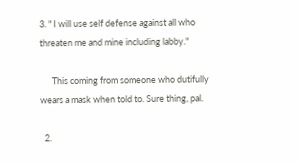3. " I will use self defense against all who threaten me and mine including labby."

      This coming from someone who dutifully wears a mask when told to. Sure thing, pal.

  2.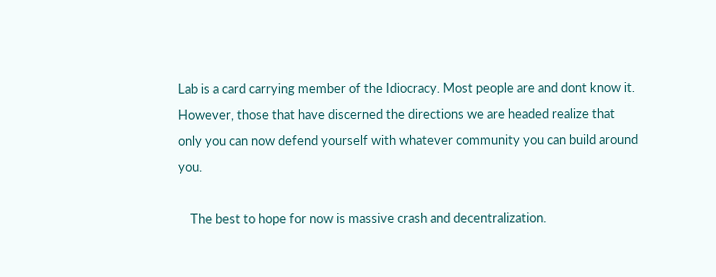Lab is a card carrying member of the Idiocracy. Most people are and dont know it. However, those that have discerned the directions we are headed realize that only you can now defend yourself with whatever community you can build around you.

    The best to hope for now is massive crash and decentralization.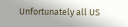Unfortunately all US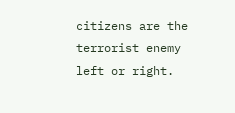citizens are the terrorist enemy left or right.